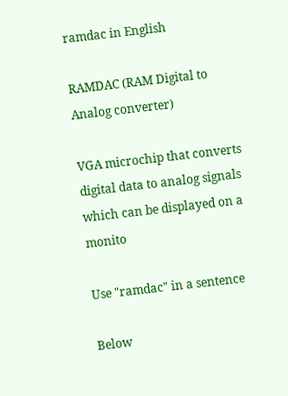ramdac in English

RAMDAC (RAM Digital to Analog converter)

VGA microchip that converts digital data to analog signals which can be displayed on a monito

Use "ramdac" in a sentence

Below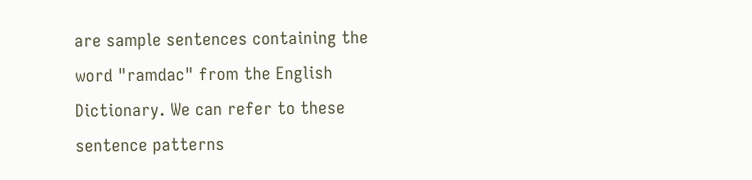are sample sentences containing the word "ramdac" from the English Dictionary. We can refer to these sentence patterns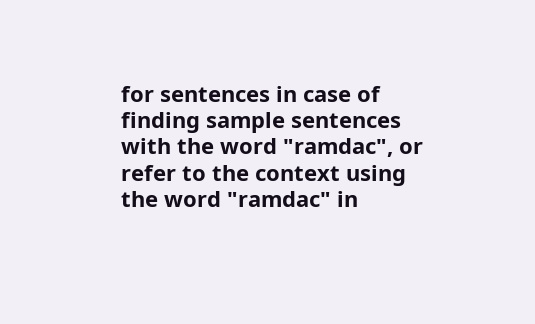for sentences in case of finding sample sentences with the word "ramdac", or refer to the context using the word "ramdac" in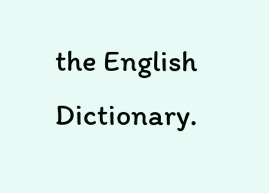the English Dictionary.